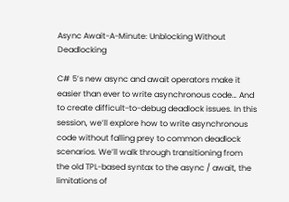Async Await-A-Minute: Unblocking Without Deadlocking

C# 5’s new async and await operators make it easier than ever to write asynchronous code… And to create difficult-to-debug deadlock issues. In this session, we’ll explore how to write asynchronous code without falling prey to common deadlock scenarios. We’ll walk through transitioning from the old TPL-based syntax to the async / await, the limitations of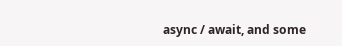async / await, and some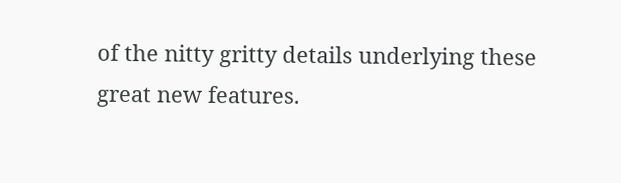of the nitty gritty details underlying these great new features.